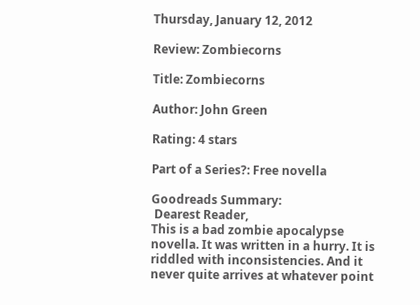Thursday, January 12, 2012

Review: Zombiecorns

Title: Zombiecorns

Author: John Green

Rating: 4 stars

Part of a Series?: Free novella

Goodreads Summary:
 Dearest Reader,
This is a bad zombie apocalypse novella. It was written in a hurry. It is riddled with inconsistencies. And it never quite arrives at whatever point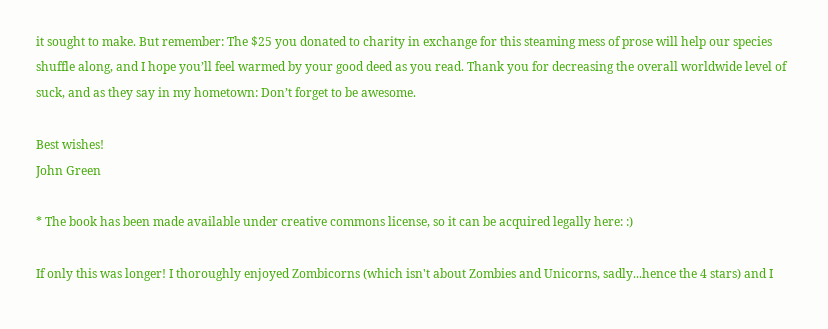it sought to make. But remember: The $25 you donated to charity in exchange for this steaming mess of prose will help our species shuffle along, and I hope you’ll feel warmed by your good deed as you read. Thank you for decreasing the overall worldwide level of suck, and as they say in my hometown: Don’t forget to be awesome.

Best wishes!
John Green

* The book has been made available under creative commons license, so it can be acquired legally here: :)

If only this was longer! I thoroughly enjoyed Zombicorns (which isn't about Zombies and Unicorns, sadly...hence the 4 stars) and I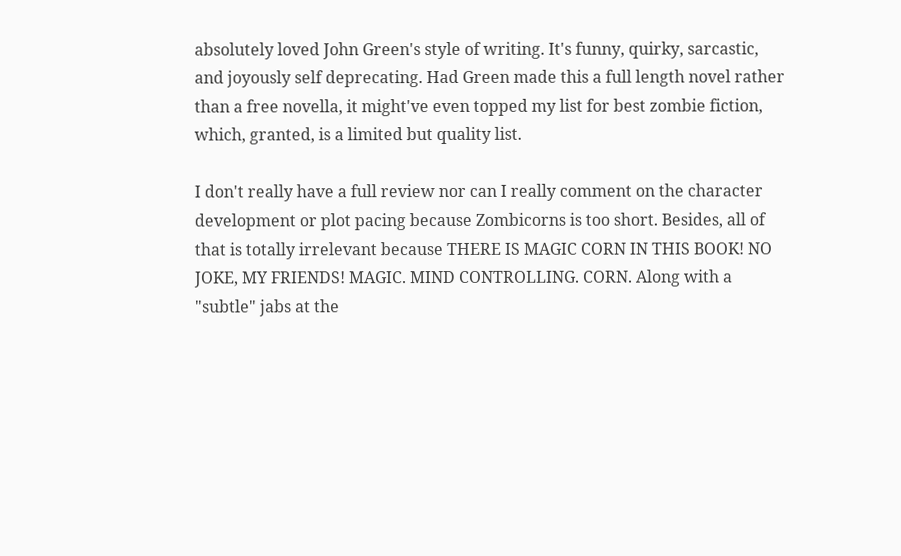absolutely loved John Green's style of writing. It's funny, quirky, sarcastic, and joyously self deprecating. Had Green made this a full length novel rather than a free novella, it might've even topped my list for best zombie fiction, which, granted, is a limited but quality list.

I don't really have a full review nor can I really comment on the character development or plot pacing because Zombicorns is too short. Besides, all of that is totally irrelevant because THERE IS MAGIC CORN IN THIS BOOK! NO JOKE, MY FRIENDS! MAGIC. MIND CONTROLLING. CORN. Along with a "subtle" jabs at the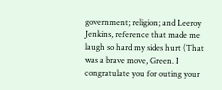government; religion; and Leeroy Jenkins, reference that made me laugh so hard my sides hurt (That was a brave move, Green. I congratulate you for outing your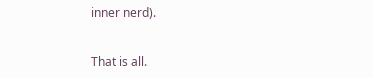inner nerd).


That is all.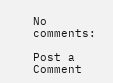No comments:

Post a Comment